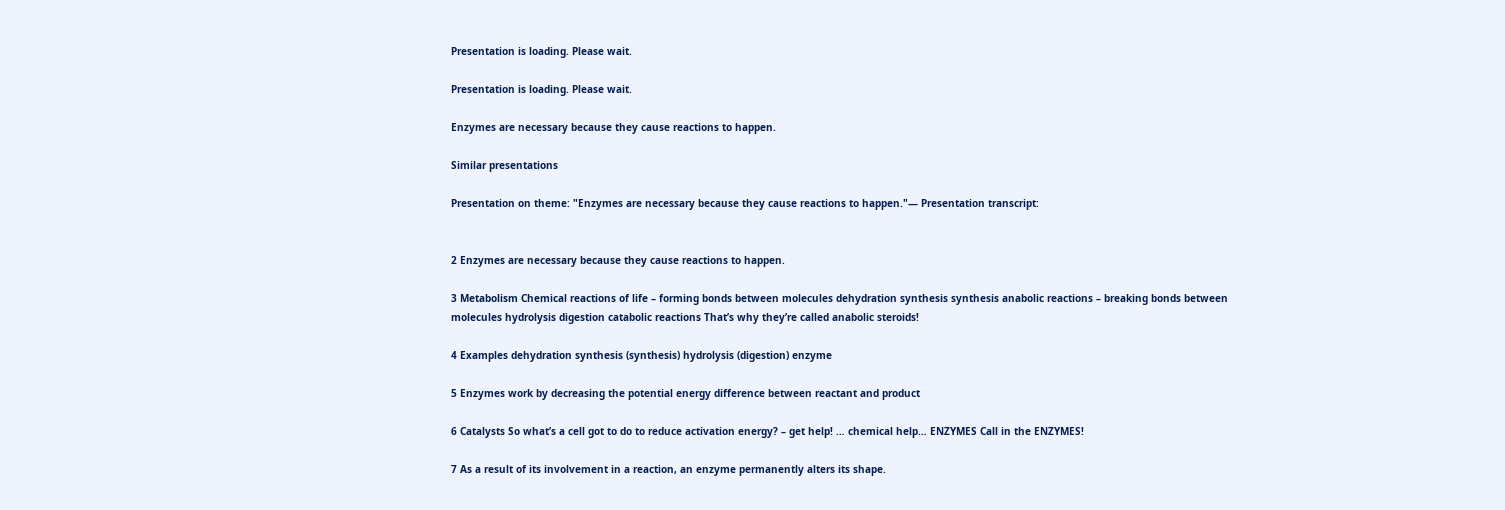Presentation is loading. Please wait.

Presentation is loading. Please wait.

Enzymes are necessary because they cause reactions to happen.

Similar presentations

Presentation on theme: "Enzymes are necessary because they cause reactions to happen."— Presentation transcript:


2 Enzymes are necessary because they cause reactions to happen.

3 Metabolism Chemical reactions of life – forming bonds between molecules dehydration synthesis synthesis anabolic reactions – breaking bonds between molecules hydrolysis digestion catabolic reactions That’s why they’re called anabolic steroids!

4 Examples dehydration synthesis (synthesis) hydrolysis (digestion) enzyme

5 Enzymes work by decreasing the potential energy difference between reactant and product

6 Catalysts So what’s a cell got to do to reduce activation energy? – get help! … chemical help… ENZYMES Call in the ENZYMES!

7 As a result of its involvement in a reaction, an enzyme permanently alters its shape.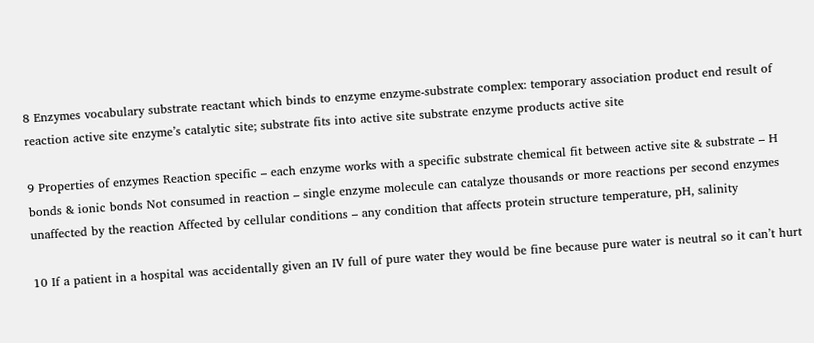8 Enzymes vocabulary substrate reactant which binds to enzyme enzyme-substrate complex: temporary association product end result of reaction active site enzyme’s catalytic site; substrate fits into active site substrate enzyme products active site

9 Properties of enzymes Reaction specific – each enzyme works with a specific substrate chemical fit between active site & substrate – H bonds & ionic bonds Not consumed in reaction – single enzyme molecule can catalyze thousands or more reactions per second enzymes unaffected by the reaction Affected by cellular conditions – any condition that affects protein structure temperature, pH, salinity

10 If a patient in a hospital was accidentally given an IV full of pure water they would be fine because pure water is neutral so it can’t hurt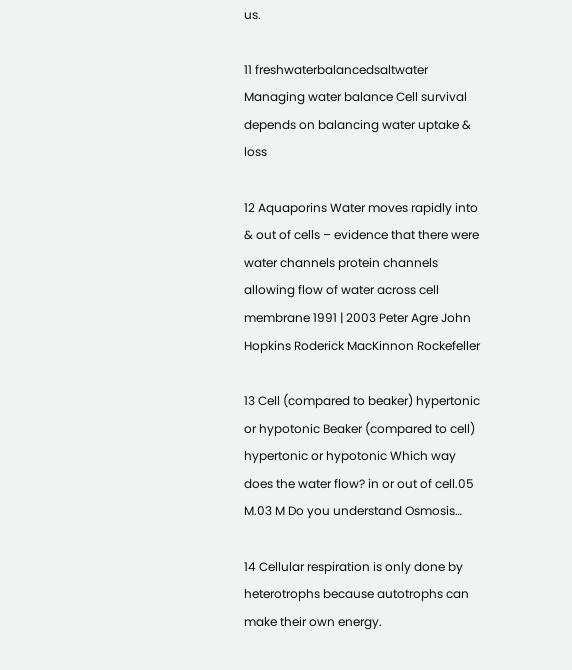us.

11 freshwaterbalancedsaltwater Managing water balance Cell survival depends on balancing water uptake & loss

12 Aquaporins Water moves rapidly into & out of cells – evidence that there were water channels protein channels allowing flow of water across cell membrane 1991 | 2003 Peter Agre John Hopkins Roderick MacKinnon Rockefeller

13 Cell (compared to beaker) hypertonic or hypotonic Beaker (compared to cell) hypertonic or hypotonic Which way does the water flow? in or out of cell.05 M.03 M Do you understand Osmosis…

14 Cellular respiration is only done by heterotrophs because autotrophs can make their own energy.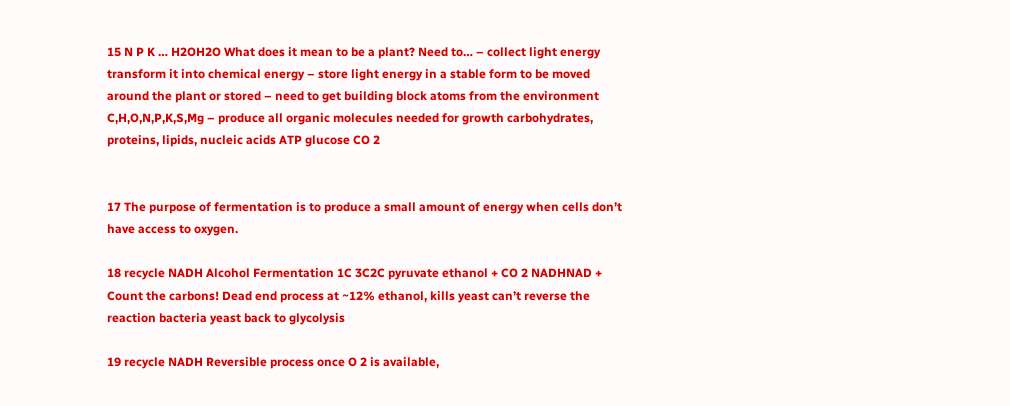15 N P K … H2OH2O What does it mean to be a plant? Need to… – collect light energy transform it into chemical energy – store light energy in a stable form to be moved around the plant or stored – need to get building block atoms from the environment C,H,O,N,P,K,S,Mg – produce all organic molecules needed for growth carbohydrates, proteins, lipids, nucleic acids ATP glucose CO 2


17 The purpose of fermentation is to produce a small amount of energy when cells don’t have access to oxygen.

18 recycle NADH Alcohol Fermentation 1C 3C2C pyruvate ethanol + CO 2 NADHNAD + Count the carbons! Dead end process at ~12% ethanol, kills yeast can’t reverse the reaction bacteria yeast back to glycolysis

19 recycle NADH Reversible process once O 2 is available,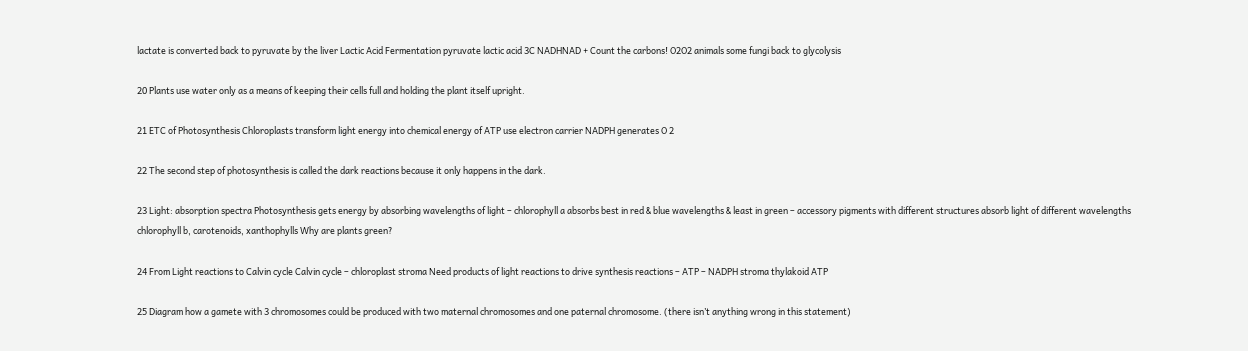lactate is converted back to pyruvate by the liver Lactic Acid Fermentation pyruvate lactic acid 3C NADHNAD + Count the carbons! O2O2 animals some fungi back to glycolysis

20 Plants use water only as a means of keeping their cells full and holding the plant itself upright.

21 ETC of Photosynthesis Chloroplasts transform light energy into chemical energy of ATP use electron carrier NADPH generates O 2

22 The second step of photosynthesis is called the dark reactions because it only happens in the dark.

23 Light: absorption spectra Photosynthesis gets energy by absorbing wavelengths of light – chlorophyll a absorbs best in red & blue wavelengths & least in green – accessory pigments with different structures absorb light of different wavelengths chlorophyll b, carotenoids, xanthophylls Why are plants green?

24 From Light reactions to Calvin cycle Calvin cycle – chloroplast stroma Need products of light reactions to drive synthesis reactions – ATP – NADPH stroma thylakoid ATP

25 Diagram how a gamete with 3 chromosomes could be produced with two maternal chromosomes and one paternal chromosome. (there isn’t anything wrong in this statement)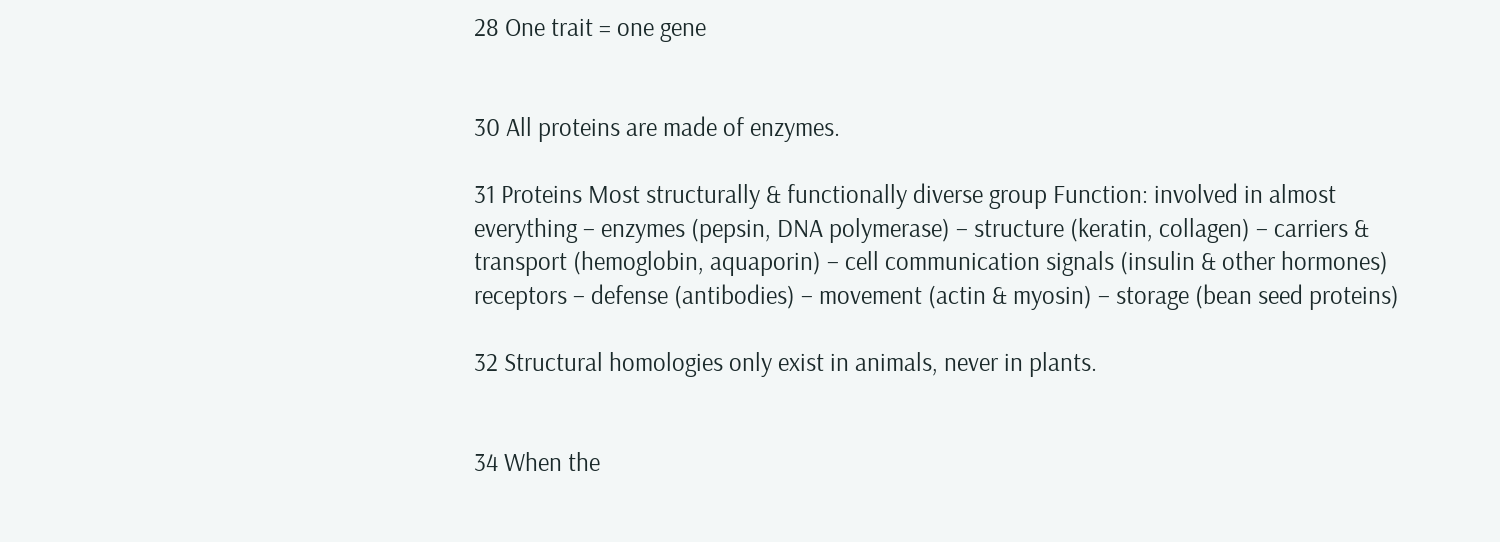28 One trait = one gene


30 All proteins are made of enzymes.

31 Proteins Most structurally & functionally diverse group Function: involved in almost everything – enzymes (pepsin, DNA polymerase) – structure (keratin, collagen) – carriers & transport (hemoglobin, aquaporin) – cell communication signals (insulin & other hormones) receptors – defense (antibodies) – movement (actin & myosin) – storage (bean seed proteins)

32 Structural homologies only exist in animals, never in plants.


34 When the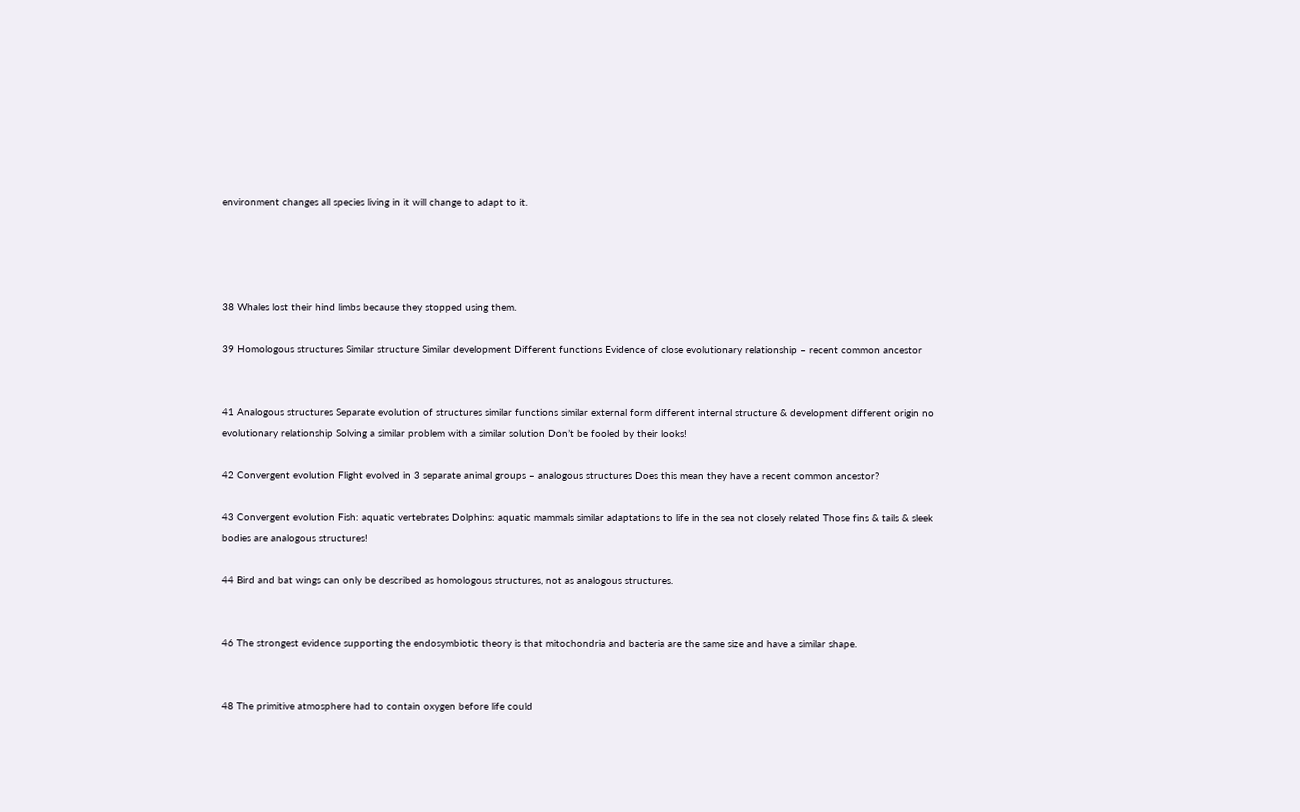environment changes all species living in it will change to adapt to it.




38 Whales lost their hind limbs because they stopped using them.

39 Homologous structures Similar structure Similar development Different functions Evidence of close evolutionary relationship – recent common ancestor


41 Analogous structures Separate evolution of structures similar functions similar external form different internal structure & development different origin no evolutionary relationship Solving a similar problem with a similar solution Don’t be fooled by their looks!

42 Convergent evolution Flight evolved in 3 separate animal groups – analogous structures Does this mean they have a recent common ancestor?

43 Convergent evolution Fish: aquatic vertebrates Dolphins: aquatic mammals similar adaptations to life in the sea not closely related Those fins & tails & sleek bodies are analogous structures!

44 Bird and bat wings can only be described as homologous structures, not as analogous structures.


46 The strongest evidence supporting the endosymbiotic theory is that mitochondria and bacteria are the same size and have a similar shape.


48 The primitive atmosphere had to contain oxygen before life could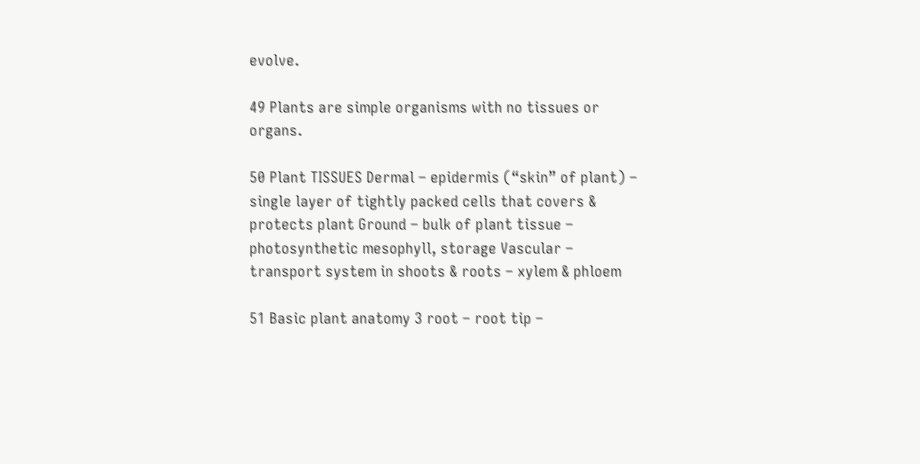evolve.

49 Plants are simple organisms with no tissues or organs.

50 Plant TISSUES Dermal – epidermis (“skin” of plant) – single layer of tightly packed cells that covers & protects plant Ground – bulk of plant tissue – photosynthetic mesophyll, storage Vascular – transport system in shoots & roots – xylem & phloem

51 Basic plant anatomy 3 root – root tip –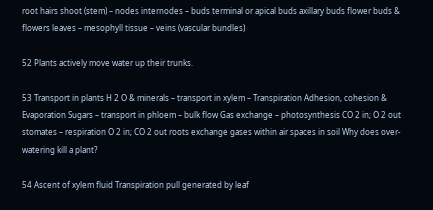root hairs shoot (stem) – nodes internodes – buds terminal or apical buds axillary buds flower buds & flowers leaves – mesophyll tissue – veins (vascular bundles)

52 Plants actively move water up their trunks.

53 Transport in plants H 2 O & minerals – transport in xylem – Transpiration Adhesion, cohesion & Evaporation Sugars – transport in phloem – bulk flow Gas exchange – photosynthesis CO 2 in; O 2 out stomates – respiration O 2 in; CO 2 out roots exchange gases within air spaces in soil Why does over-watering kill a plant?

54 Ascent of xylem fluid Transpiration pull generated by leaf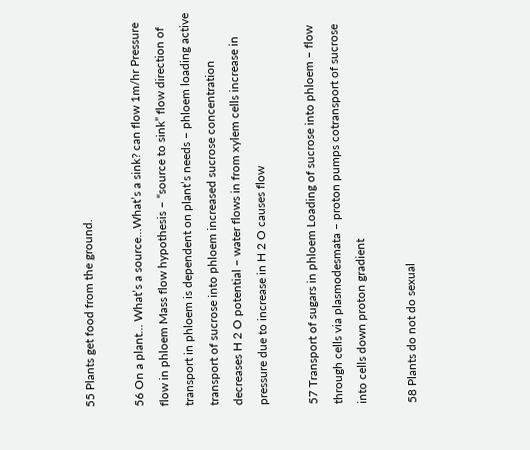55 Plants get food from the ground.

56 On a plant… What’s a source…What’s a sink? can flow 1m/hr Pressure flow in phloem Mass flow hypothesis – “source to sink” flow direction of transport in phloem is dependent on plant’s needs – phloem loading active transport of sucrose into phloem increased sucrose concentration decreases H 2 O potential – water flows in from xylem cells increase in pressure due to increase in H 2 O causes flow

57 Transport of sugars in phloem Loading of sucrose into phloem – flow through cells via plasmodesmata – proton pumps cotransport of sucrose into cells down proton gradient

58 Plants do not do sexual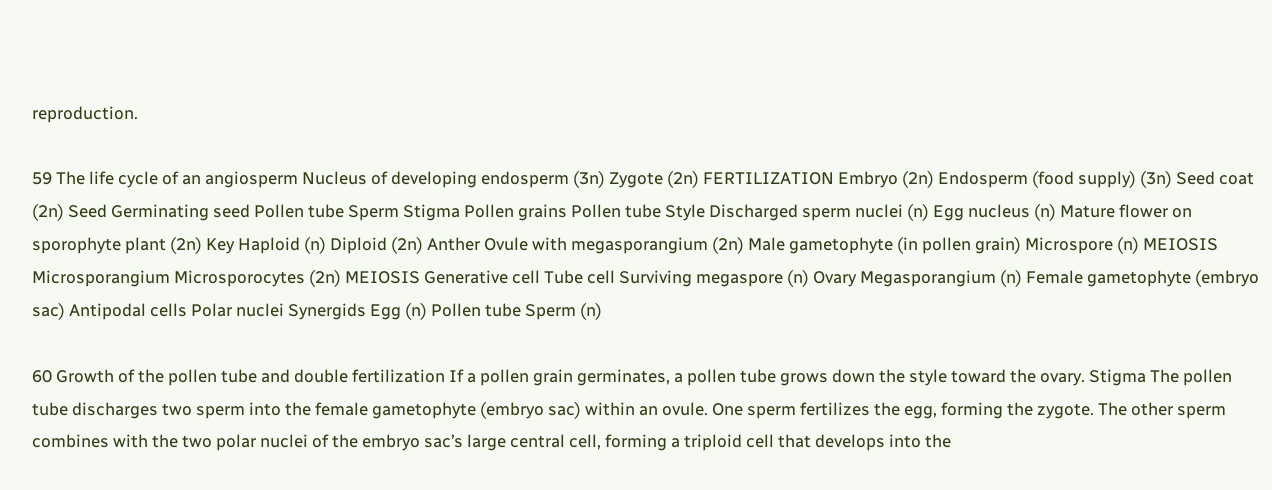reproduction.

59 The life cycle of an angiosperm Nucleus of developing endosperm (3n) Zygote (2n) FERTILIZATION Embryo (2n) Endosperm (food supply) (3n) Seed coat (2n) Seed Germinating seed Pollen tube Sperm Stigma Pollen grains Pollen tube Style Discharged sperm nuclei (n) Egg nucleus (n) Mature flower on sporophyte plant (2n) Key Haploid (n) Diploid (2n) Anther Ovule with megasporangium (2n) Male gametophyte (in pollen grain) Microspore (n) MEIOSIS Microsporangium Microsporocytes (2n) MEIOSIS Generative cell Tube cell Surviving megaspore (n) Ovary Megasporangium (n) Female gametophyte (embryo sac) Antipodal cells Polar nuclei Synergids Egg (n) Pollen tube Sperm (n)

60 Growth of the pollen tube and double fertilization If a pollen grain germinates, a pollen tube grows down the style toward the ovary. Stigma The pollen tube discharges two sperm into the female gametophyte (embryo sac) within an ovule. One sperm fertilizes the egg, forming the zygote. The other sperm combines with the two polar nuclei of the embryo sac’s large central cell, forming a triploid cell that develops into the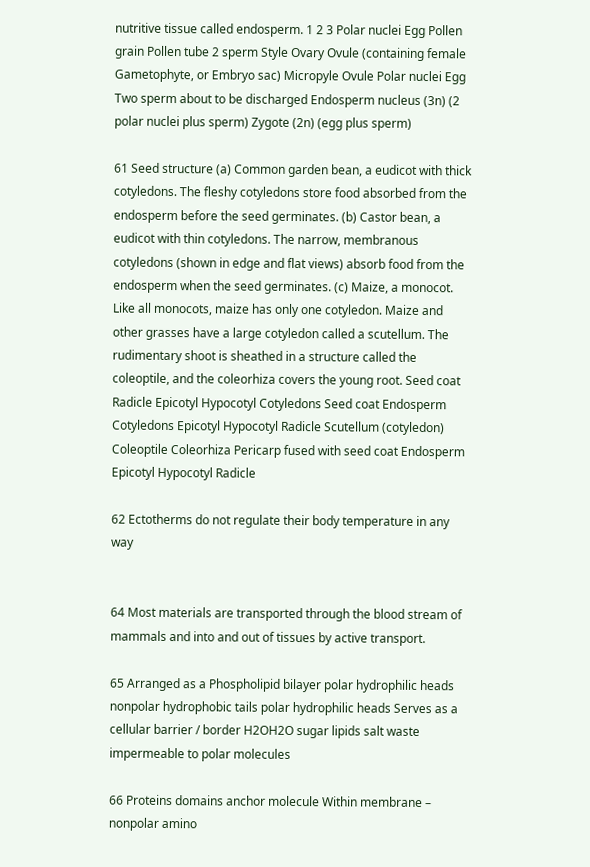nutritive tissue called endosperm. 1 2 3 Polar nuclei Egg Pollen grain Pollen tube 2 sperm Style Ovary Ovule (containing female Gametophyte, or Embryo sac) Micropyle Ovule Polar nuclei Egg Two sperm about to be discharged Endosperm nucleus (3n) (2 polar nuclei plus sperm) Zygote (2n) (egg plus sperm)

61 Seed structure (a) Common garden bean, a eudicot with thick cotyledons. The fleshy cotyledons store food absorbed from the endosperm before the seed germinates. (b) Castor bean, a eudicot with thin cotyledons. The narrow, membranous cotyledons (shown in edge and flat views) absorb food from the endosperm when the seed germinates. (c) Maize, a monocot. Like all monocots, maize has only one cotyledon. Maize and other grasses have a large cotyledon called a scutellum. The rudimentary shoot is sheathed in a structure called the coleoptile, and the coleorhiza covers the young root. Seed coat Radicle Epicotyl Hypocotyl Cotyledons Seed coat Endosperm Cotyledons Epicotyl Hypocotyl Radicle Scutellum (cotyledon) Coleoptile Coleorhiza Pericarp fused with seed coat Endosperm Epicotyl Hypocotyl Radicle

62 Ectotherms do not regulate their body temperature in any way


64 Most materials are transported through the blood stream of mammals and into and out of tissues by active transport.

65 Arranged as a Phospholipid bilayer polar hydrophilic heads nonpolar hydrophobic tails polar hydrophilic heads Serves as a cellular barrier / border H2OH2O sugar lipids salt waste impermeable to polar molecules

66 Proteins domains anchor molecule Within membrane – nonpolar amino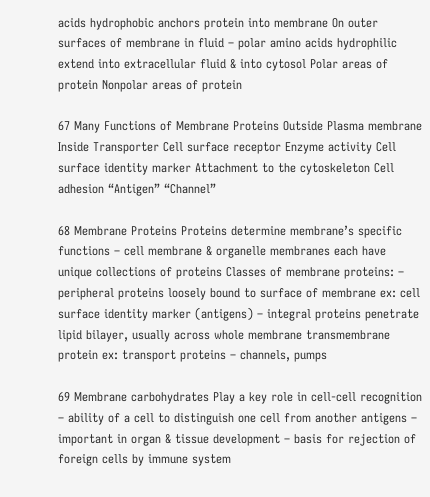acids hydrophobic anchors protein into membrane On outer surfaces of membrane in fluid – polar amino acids hydrophilic extend into extracellular fluid & into cytosol Polar areas of protein Nonpolar areas of protein

67 Many Functions of Membrane Proteins Outside Plasma membrane Inside Transporter Cell surface receptor Enzyme activity Cell surface identity marker Attachment to the cytoskeleton Cell adhesion “Antigen” “Channel”

68 Membrane Proteins Proteins determine membrane’s specific functions – cell membrane & organelle membranes each have unique collections of proteins Classes of membrane proteins: – peripheral proteins loosely bound to surface of membrane ex: cell surface identity marker (antigens) – integral proteins penetrate lipid bilayer, usually across whole membrane transmembrane protein ex: transport proteins – channels, pumps

69 Membrane carbohydrates Play a key role in cell-cell recognition – ability of a cell to distinguish one cell from another antigens – important in organ & tissue development – basis for rejection of foreign cells by immune system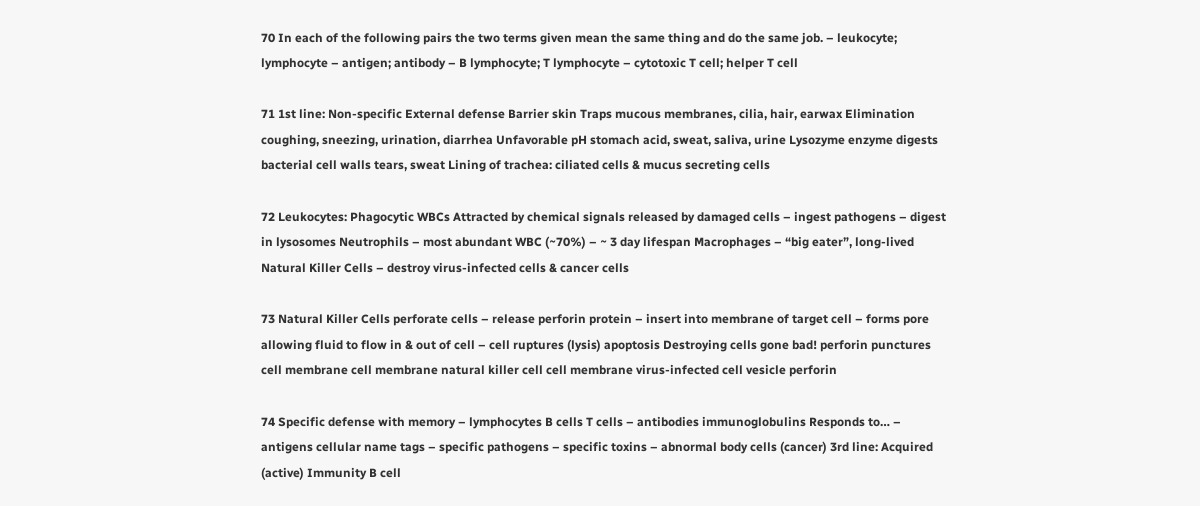70 In each of the following pairs the two terms given mean the same thing and do the same job. – leukocyte; lymphocyte – antigen; antibody – B lymphocyte; T lymphocyte – cytotoxic T cell; helper T cell

71 1st line: Non-specific External defense Barrier skin Traps mucous membranes, cilia, hair, earwax Elimination coughing, sneezing, urination, diarrhea Unfavorable pH stomach acid, sweat, saliva, urine Lysozyme enzyme digests bacterial cell walls tears, sweat Lining of trachea: ciliated cells & mucus secreting cells

72 Leukocytes: Phagocytic WBCs Attracted by chemical signals released by damaged cells – ingest pathogens – digest in lysosomes Neutrophils – most abundant WBC (~70%) – ~ 3 day lifespan Macrophages – “big eater”, long-lived Natural Killer Cells – destroy virus-infected cells & cancer cells

73 Natural Killer Cells perforate cells – release perforin protein – insert into membrane of target cell – forms pore allowing fluid to flow in & out of cell – cell ruptures (lysis) apoptosis Destroying cells gone bad! perforin punctures cell membrane cell membrane natural killer cell cell membrane virus-infected cell vesicle perforin

74 Specific defense with memory – lymphocytes B cells T cells – antibodies immunoglobulins Responds to… – antigens cellular name tags – specific pathogens – specific toxins – abnormal body cells (cancer) 3rd line: Acquired (active) Immunity B cell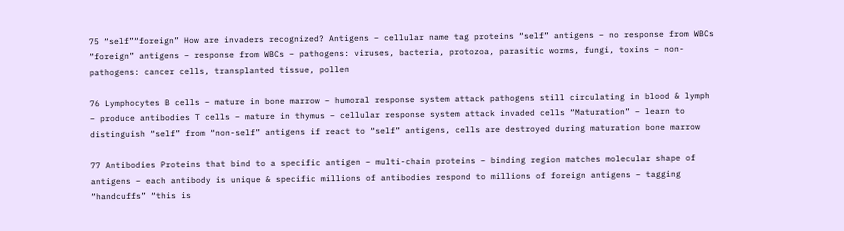75 “self”“foreign” How are invaders recognized? Antigens – cellular name tag proteins “self” antigens – no response from WBCs “foreign” antigens – response from WBCs – pathogens: viruses, bacteria, protozoa, parasitic worms, fungi, toxins – non-pathogens: cancer cells, transplanted tissue, pollen

76 Lymphocytes B cells – mature in bone marrow – humoral response system attack pathogens still circulating in blood & lymph – produce antibodies T cells – mature in thymus – cellular response system attack invaded cells “Maturation” – learn to distinguish “self” from “non-self” antigens if react to “self” antigens, cells are destroyed during maturation bone marrow

77 Antibodies Proteins that bind to a specific antigen – multi-chain proteins – binding region matches molecular shape of antigens – each antibody is unique & specific millions of antibodies respond to millions of foreign antigens – tagging “handcuffs” “this is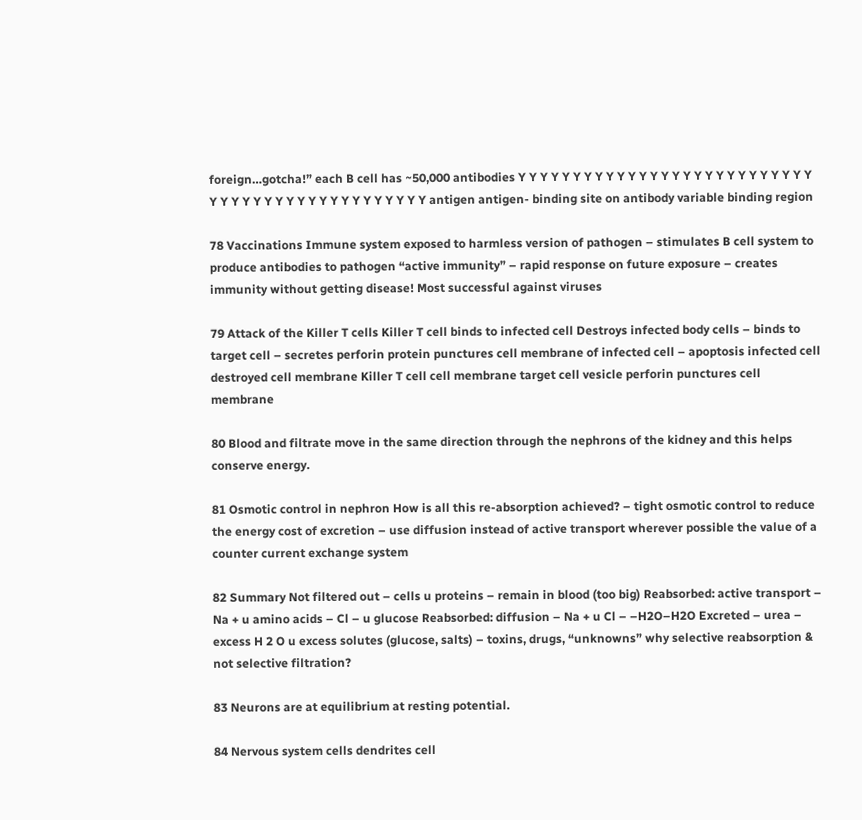foreign…gotcha!” each B cell has ~50,000 antibodies Y Y Y Y Y Y Y Y Y Y Y Y Y Y Y Y Y Y Y Y Y Y Y Y Y Y Y Y Y Y Y Y Y Y Y Y Y Y Y Y Y Y Y Y Y Y Y antigen antigen- binding site on antibody variable binding region

78 Vaccinations Immune system exposed to harmless version of pathogen – stimulates B cell system to produce antibodies to pathogen “active immunity” – rapid response on future exposure – creates immunity without getting disease! Most successful against viruses

79 Attack of the Killer T cells Killer T cell binds to infected cell Destroys infected body cells – binds to target cell – secretes perforin protein punctures cell membrane of infected cell – apoptosis infected cell destroyed cell membrane Killer T cell cell membrane target cell vesicle perforin punctures cell membrane

80 Blood and filtrate move in the same direction through the nephrons of the kidney and this helps conserve energy.

81 Osmotic control in nephron How is all this re-absorption achieved? – tight osmotic control to reduce the energy cost of excretion – use diffusion instead of active transport wherever possible the value of a counter current exchange system

82 Summary Not filtered out – cells u proteins – remain in blood (too big) Reabsorbed: active transport – Na + u amino acids – Cl – u glucose Reabsorbed: diffusion – Na + u Cl – –H2O–H2O Excreted – urea – excess H 2 O u excess solutes (glucose, salts) – toxins, drugs, “unknowns” why selective reabsorption & not selective filtration?

83 Neurons are at equilibrium at resting potential.

84 Nervous system cells dendrites cell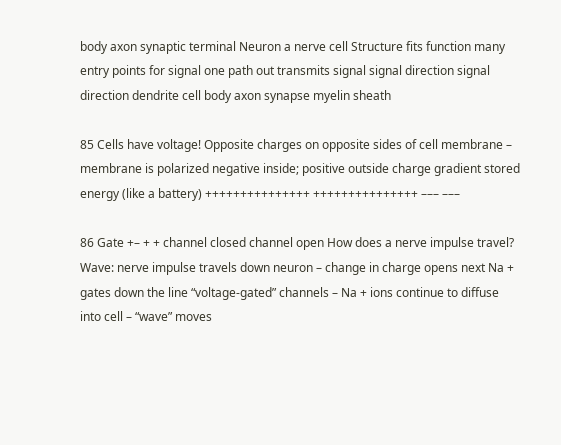body axon synaptic terminal Neuron a nerve cell Structure fits function many entry points for signal one path out transmits signal signal direction signal direction dendrite cell body axon synapse myelin sheath

85 Cells have voltage! Opposite charges on opposite sides of cell membrane – membrane is polarized negative inside; positive outside charge gradient stored energy (like a battery) +++++++++++++++ +++++++++++++++ ––– –––

86 Gate +– + + channel closed channel open How does a nerve impulse travel? Wave: nerve impulse travels down neuron – change in charge opens next Na + gates down the line “voltage-gated” channels – Na + ions continue to diffuse into cell – “wave” moves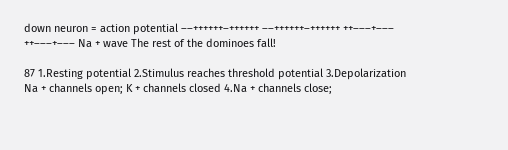down neuron = action potential ––++++++–++++++ ––++++++–++++++ ++–––+––– ++–––+––– Na + wave The rest of the dominoes fall!

87 1.Resting potential 2.Stimulus reaches threshold potential 3.Depolarization Na + channels open; K + channels closed 4.Na + channels close;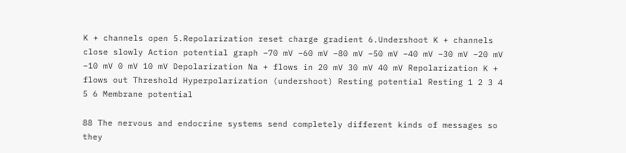K + channels open 5.Repolarization reset charge gradient 6.Undershoot K + channels close slowly Action potential graph –70 mV –60 mV –80 mV –50 mV –40 mV –30 mV –20 mV –10 mV 0 mV 10 mV Depolarization Na + flows in 20 mV 30 mV 40 mV Repolarization K + flows out Threshold Hyperpolarization (undershoot) Resting potential Resting 1 2 3 4 5 6 Membrane potential

88 The nervous and endocrine systems send completely different kinds of messages so they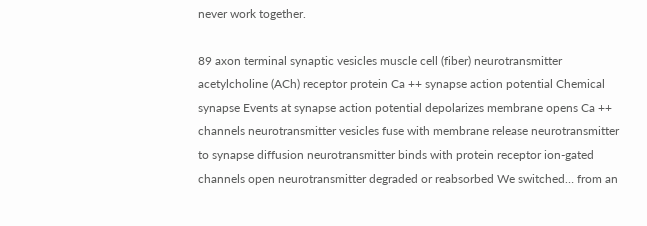never work together.

89 axon terminal synaptic vesicles muscle cell (fiber) neurotransmitter acetylcholine (ACh) receptor protein Ca ++ synapse action potential Chemical synapse Events at synapse action potential depolarizes membrane opens Ca ++ channels neurotransmitter vesicles fuse with membrane release neurotransmitter to synapse diffusion neurotransmitter binds with protein receptor ion-gated channels open neurotransmitter degraded or reabsorbed We switched… from an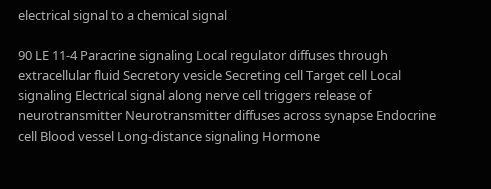electrical signal to a chemical signal

90 LE 11-4 Paracrine signaling Local regulator diffuses through extracellular fluid Secretory vesicle Secreting cell Target cell Local signaling Electrical signal along nerve cell triggers release of neurotransmitter Neurotransmitter diffuses across synapse Endocrine cell Blood vessel Long-distance signaling Hormone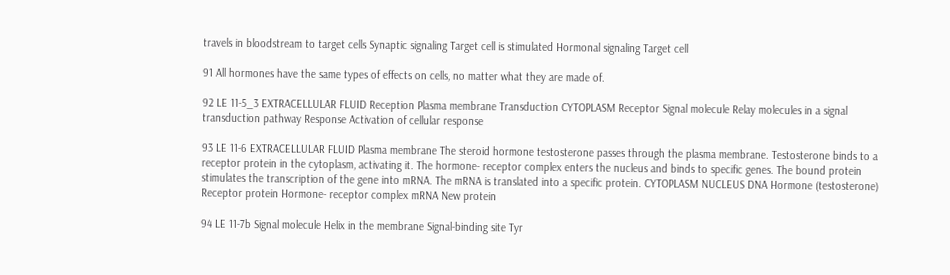travels in bloodstream to target cells Synaptic signaling Target cell is stimulated Hormonal signaling Target cell

91 All hormones have the same types of effects on cells, no matter what they are made of.

92 LE 11-5_3 EXTRACELLULAR FLUID Reception Plasma membrane Transduction CYTOPLASM Receptor Signal molecule Relay molecules in a signal transduction pathway Response Activation of cellular response

93 LE 11-6 EXTRACELLULAR FLUID Plasma membrane The steroid hormone testosterone passes through the plasma membrane. Testosterone binds to a receptor protein in the cytoplasm, activating it. The hormone- receptor complex enters the nucleus and binds to specific genes. The bound protein stimulates the transcription of the gene into mRNA. The mRNA is translated into a specific protein. CYTOPLASM NUCLEUS DNA Hormone (testosterone) Receptor protein Hormone- receptor complex mRNA New protein

94 LE 11-7b Signal molecule Helix in the membrane Signal-binding site Tyr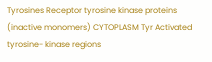Tyrosines Receptor tyrosine kinase proteins (inactive monomers) CYTOPLASM Tyr Activated tyrosine- kinase regions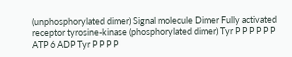(unphosphorylated dimer) Signal molecule Dimer Fully activated receptor tyrosine-kinase (phosphorylated dimer) Tyr P P P P P P ATP 6 ADP Tyr P P P P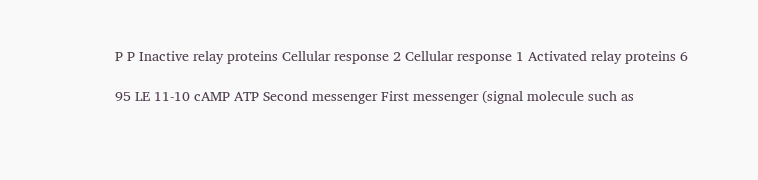P P Inactive relay proteins Cellular response 2 Cellular response 1 Activated relay proteins 6

95 LE 11-10 cAMP ATP Second messenger First messenger (signal molecule such as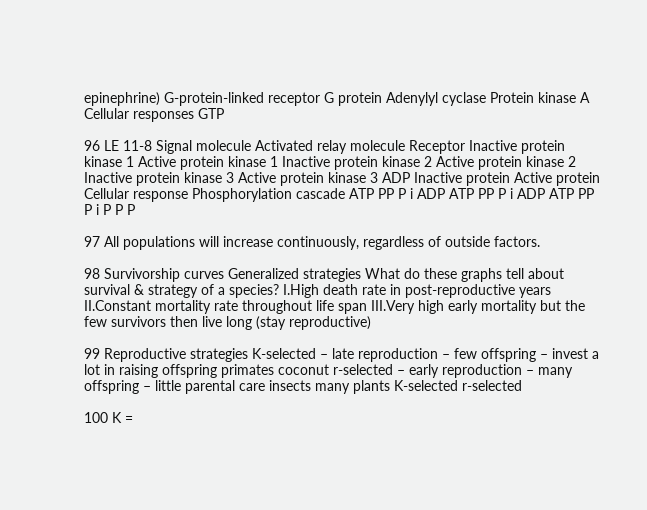epinephrine) G-protein-linked receptor G protein Adenylyl cyclase Protein kinase A Cellular responses GTP

96 LE 11-8 Signal molecule Activated relay molecule Receptor Inactive protein kinase 1 Active protein kinase 1 Inactive protein kinase 2 Active protein kinase 2 Inactive protein kinase 3 Active protein kinase 3 ADP Inactive protein Active protein Cellular response Phosphorylation cascade ATP PP P i ADP ATP PP P i ADP ATP PP P i P P P

97 All populations will increase continuously, regardless of outside factors.

98 Survivorship curves Generalized strategies What do these graphs tell about survival & strategy of a species? I.High death rate in post-reproductive years II.Constant mortality rate throughout life span III.Very high early mortality but the few survivors then live long (stay reproductive)

99 Reproductive strategies K-selected – late reproduction – few offspring – invest a lot in raising offspring primates coconut r-selected – early reproduction – many offspring – little parental care insects many plants K-selected r-selected

100 K =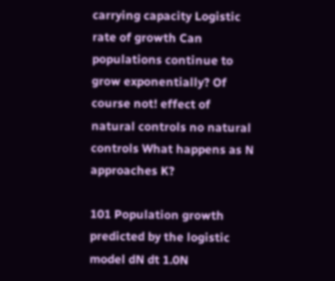carrying capacity Logistic rate of growth Can populations continue to grow exponentially? Of course not! effect of natural controls no natural controls What happens as N approaches K?

101 Population growth predicted by the logistic model dN dt 1.0N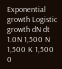Exponential growth Logistic growth dN dt 1.0N 1,500 N 1,500 K 1,500 0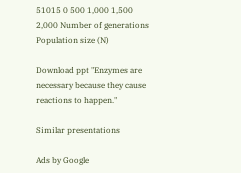51015 0 500 1,000 1,500 2,000 Number of generations Population size (N)

Download ppt "Enzymes are necessary because they cause reactions to happen."

Similar presentations

Ads by Google